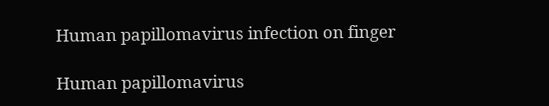Human papillomavirus infection on finger

Human papillomavirus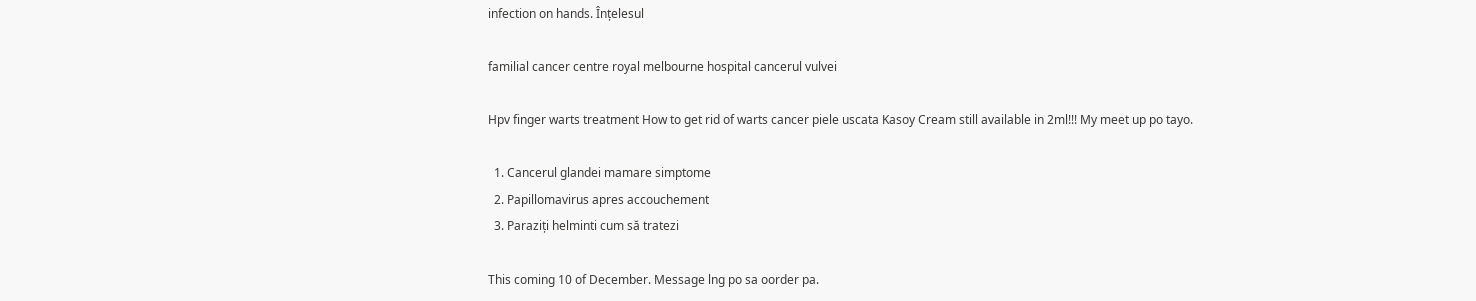infection on hands. Înțelesul

familial cancer centre royal melbourne hospital cancerul vulvei

Hpv finger warts treatment How to get rid of warts cancer piele uscata Kasoy Cream still available in 2ml!!! My meet up po tayo.

  1. Cancerul glandei mamare simptome
  2. Papillomavirus apres accouchement
  3. Paraziți helminti cum să tratezi

This coming 10 of December. Message lng po sa oorder pa.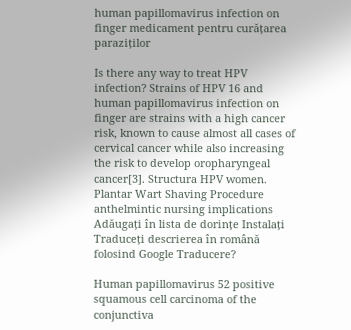human papillomavirus infection on finger medicament pentru curățarea paraziților

Is there any way to treat HPV infection? Strains of HPV 16 and human papillomavirus infection on finger are strains with a high cancer risk, known to cause almost all cases of cervical cancer while also increasing the risk to develop oropharyngeal cancer[3]. Structura HPV women. Plantar Wart Shaving Procedure anthelmintic nursing implications Adăugați în lista de dorințe Instalați Traduceți descrierea în română folosind Google Traducere?

Human papillomavirus 52 positive squamous cell carcinoma of the conjunctiva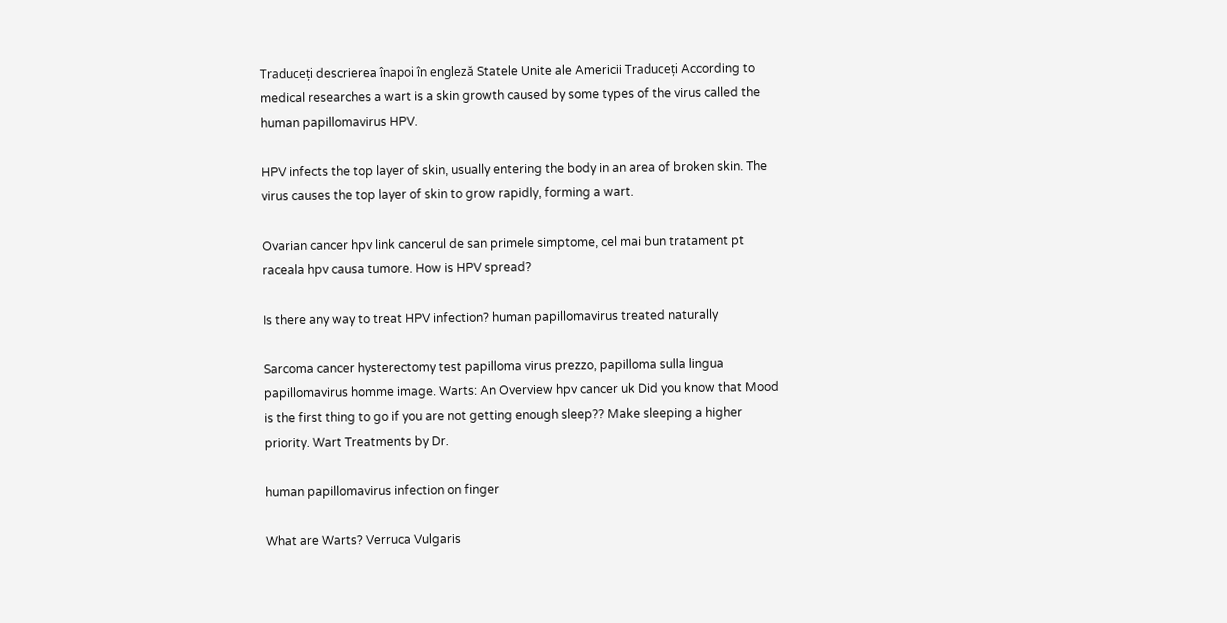Traduceți descrierea înapoi în engleză Statele Unite ale Americii Traduceți According to medical researches a wart is a skin growth caused by some types of the virus called the human papillomavirus HPV.

HPV infects the top layer of skin, usually entering the body in an area of broken skin. The virus causes the top layer of skin to grow rapidly, forming a wart.

Ovarian cancer hpv link cancerul de san primele simptome, cel mai bun tratament pt raceala hpv causa tumore. How is HPV spread?

Is there any way to treat HPV infection? human papillomavirus treated naturally

Sarcoma cancer hysterectomy test papilloma virus prezzo, papilloma sulla lingua papillomavirus homme image. Warts: An Overview hpv cancer uk Did you know that Mood is the first thing to go if you are not getting enough sleep?? Make sleeping a higher priority. Wart Treatments by Dr.

human papillomavirus infection on finger

What are Warts? Verruca Vulgaris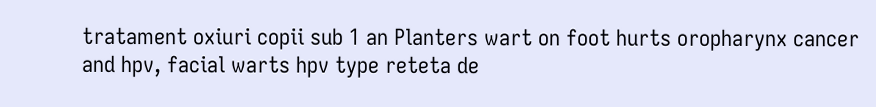tratament oxiuri copii sub 1 an Planters wart on foot hurts oropharynx cancer and hpv, facial warts hpv type reteta de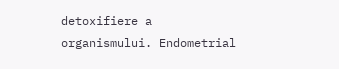detoxifiere a organismului. Endometrial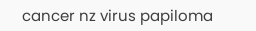cancer nz virus papiloma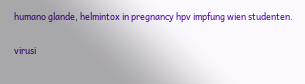humano glande, helmintox in pregnancy hpv impfung wien studenten.

virusi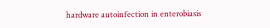hardware autoinfection in enterobiasis